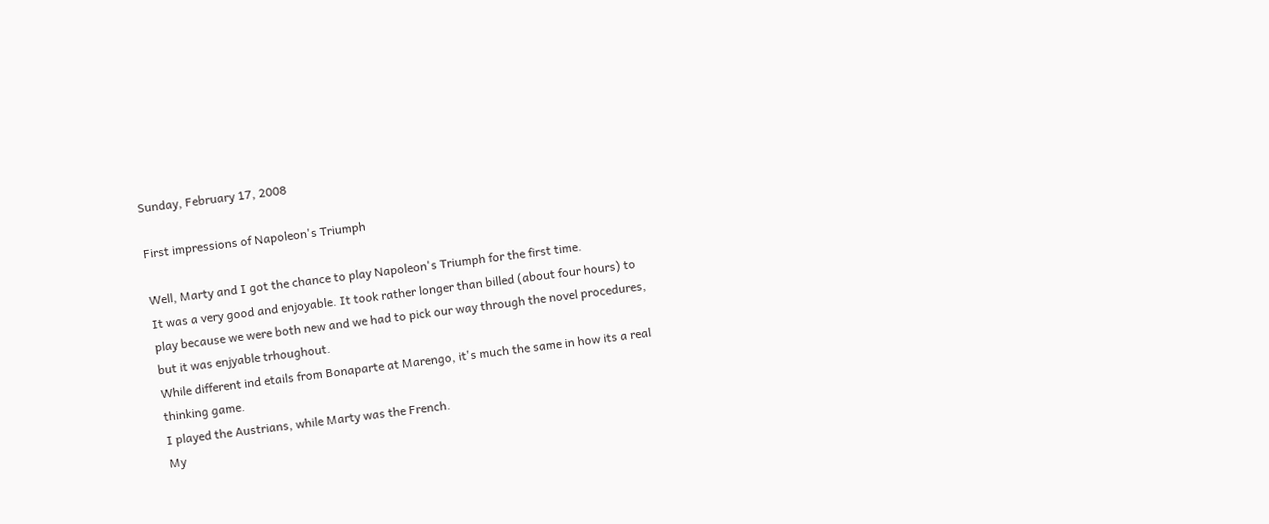Sunday, February 17, 2008

First impressions of Napoleon's Triumph

Well, Marty and I got the chance to play Napoleon's Triumph for the first time.
It was a very good and enjoyable. It took rather longer than billed (about four hours) to play because we were both new and we had to pick our way through the novel procedures, but it was enjyable trhoughout.
While different ind etails from Bonaparte at Marengo, it's much the same in how its a real thinking game.
I played the Austrians, while Marty was the French.
My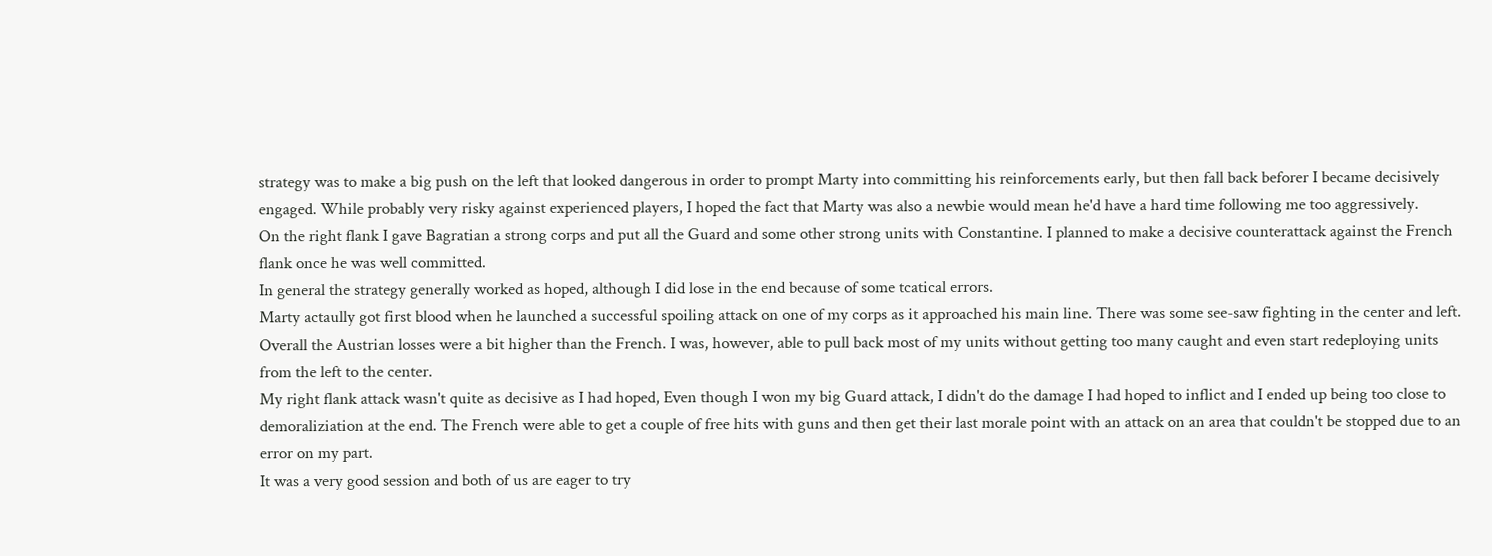strategy was to make a big push on the left that looked dangerous in order to prompt Marty into committing his reinforcements early, but then fall back beforer I became decisively engaged. While probably very risky against experienced players, I hoped the fact that Marty was also a newbie would mean he'd have a hard time following me too aggressively.
On the right flank I gave Bagratian a strong corps and put all the Guard and some other strong units with Constantine. I planned to make a decisive counterattack against the French flank once he was well committed.
In general the strategy generally worked as hoped, although I did lose in the end because of some tcatical errors.
Marty actaully got first blood when he launched a successful spoiling attack on one of my corps as it approached his main line. There was some see-saw fighting in the center and left. Overall the Austrian losses were a bit higher than the French. I was, however, able to pull back most of my units without getting too many caught and even start redeploying units from the left to the center.
My right flank attack wasn't quite as decisive as I had hoped, Even though I won my big Guard attack, I didn't do the damage I had hoped to inflict and I ended up being too close to demoraliziation at the end. The French were able to get a couple of free hits with guns and then get their last morale point with an attack on an area that couldn't be stopped due to an error on my part.
It was a very good session and both of us are eager to try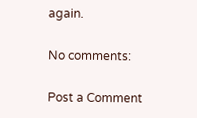again.

No comments:

Post a Comment